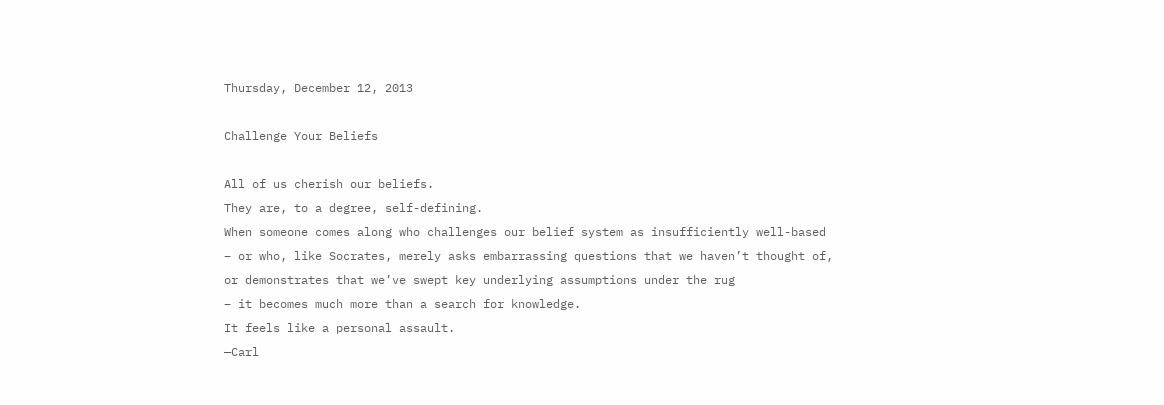Thursday, December 12, 2013

Challenge Your Beliefs

All of us cherish our beliefs.
They are, to a degree, self-defining.
When someone comes along who challenges our belief system as insufficiently well-based
– or who, like Socrates, merely asks embarrassing questions that we haven’t thought of,
or demonstrates that we’ve swept key underlying assumptions under the rug
– it becomes much more than a search for knowledge.
It feels like a personal assault.
—Carl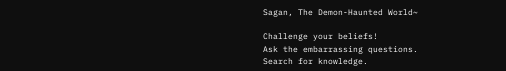Sagan, The Demon-Haunted World~

Challenge your beliefs!
Ask the embarrassing questions.
Search for knowledge.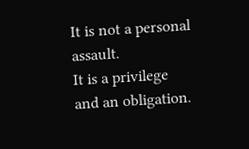It is not a personal assault.
It is a privilege and an obligation.